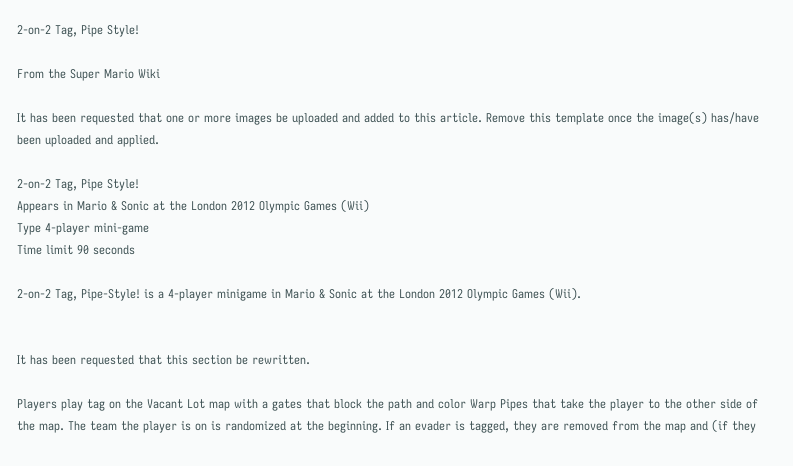2-on-2 Tag, Pipe Style!

From the Super Mario Wiki

It has been requested that one or more images be uploaded and added to this article. Remove this template once the image(s) has/have been uploaded and applied.

2-on-2 Tag, Pipe Style!
Appears in Mario & Sonic at the London 2012 Olympic Games (Wii)
Type 4-player mini-game
Time limit 90 seconds

2-on-2 Tag, Pipe-Style! is a 4-player minigame in Mario & Sonic at the London 2012 Olympic Games (Wii).


It has been requested that this section be rewritten.

Players play tag on the Vacant Lot map with a gates that block the path and color Warp Pipes that take the player to the other side of the map. The team the player is on is randomized at the beginning. If an evader is tagged, they are removed from the map and (if they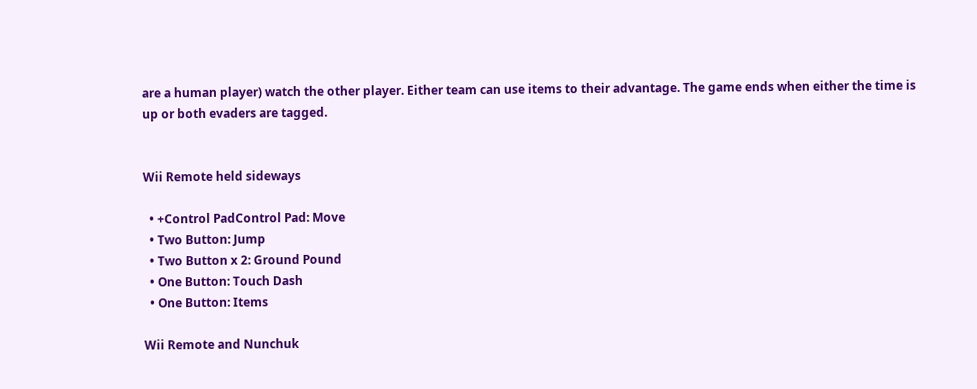are a human player) watch the other player. Either team can use items to their advantage. The game ends when either the time is up or both evaders are tagged.


Wii Remote held sideways

  • +Control PadControl Pad: Move
  • Two Button: Jump
  • Two Button x 2: Ground Pound
  • One Button: Touch Dash
  • One Button: Items

Wii Remote and Nunchuk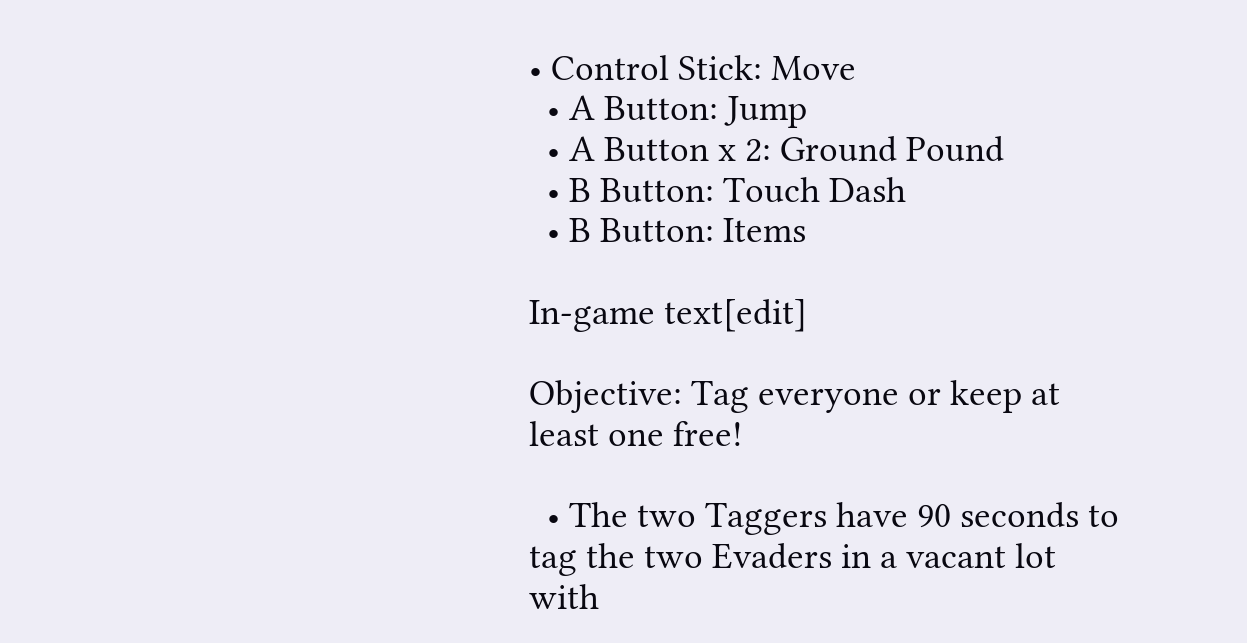• Control Stick: Move
  • A Button: Jump
  • A Button x 2: Ground Pound
  • B Button: Touch Dash
  • B Button: Items

In-game text[edit]

Objective: Tag everyone or keep at least one free!

  • The two Taggers have 90 seconds to tag the two Evaders in a vacant lot with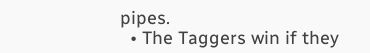pipes.
  • The Taggers win if they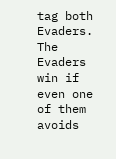tag both Evaders. The Evaders win if even one of them avoids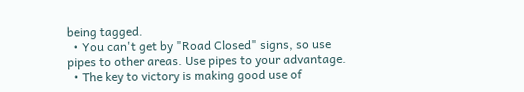being tagged.
  • You can't get by "Road Closed" signs, so use pipes to other areas. Use pipes to your advantage.
  • The key to victory is making good use of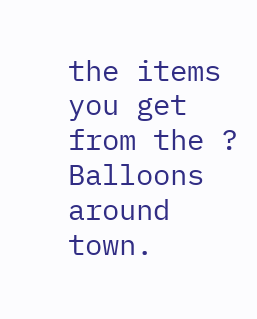the items you get from the ? Balloons around town.